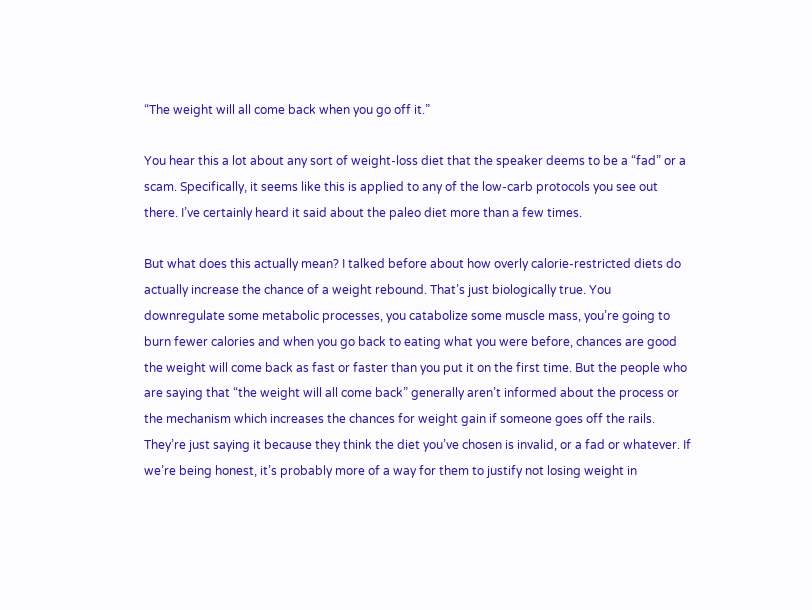“The weight will all come back when you go off it.”

You hear this a lot about any sort of weight-loss diet that the speaker deems to be a “fad” or a scam. Specifically, it seems like this is applied to any of the low-carb protocols you see out there. I’ve certainly heard it said about the paleo diet more than a few times.

But what does this actually mean? I talked before about how overly calorie-restricted diets do actually increase the chance of a weight rebound. That’s just biologically true. You downregulate some metabolic processes, you catabolize some muscle mass, you’re going to burn fewer calories and when you go back to eating what you were before, chances are good the weight will come back as fast or faster than you put it on the first time. But the people who are saying that “the weight will all come back” generally aren’t informed about the process or the mechanism which increases the chances for weight gain if someone goes off the rails. They’re just saying it because they think the diet you’ve chosen is invalid, or a fad or whatever. If we’re being honest, it’s probably more of a way for them to justify not losing weight in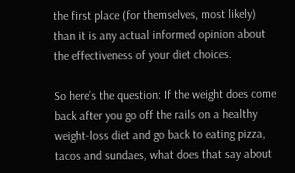the first place (for themselves, most likely) than it is any actual informed opinion about the effectiveness of your diet choices.

So here’s the question: If the weight does come back after you go off the rails on a healthy weight-loss diet and go back to eating pizza, tacos and sundaes, what does that say about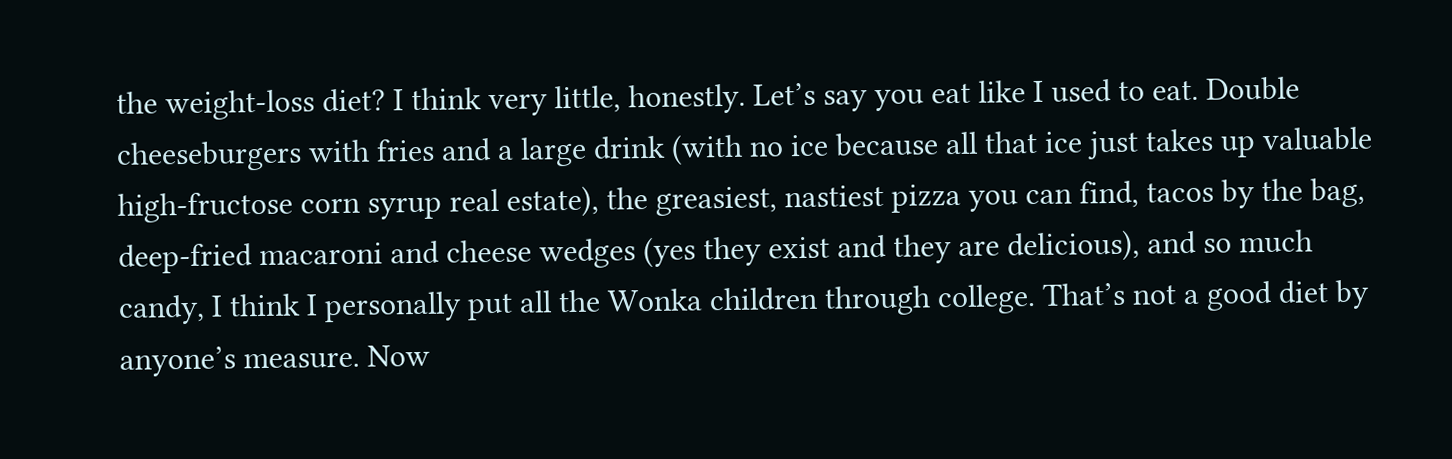the weight-loss diet? I think very little, honestly. Let’s say you eat like I used to eat. Double cheeseburgers with fries and a large drink (with no ice because all that ice just takes up valuable high-fructose corn syrup real estate), the greasiest, nastiest pizza you can find, tacos by the bag, deep-fried macaroni and cheese wedges (yes they exist and they are delicious), and so much candy, I think I personally put all the Wonka children through college. That’s not a good diet by anyone’s measure. Now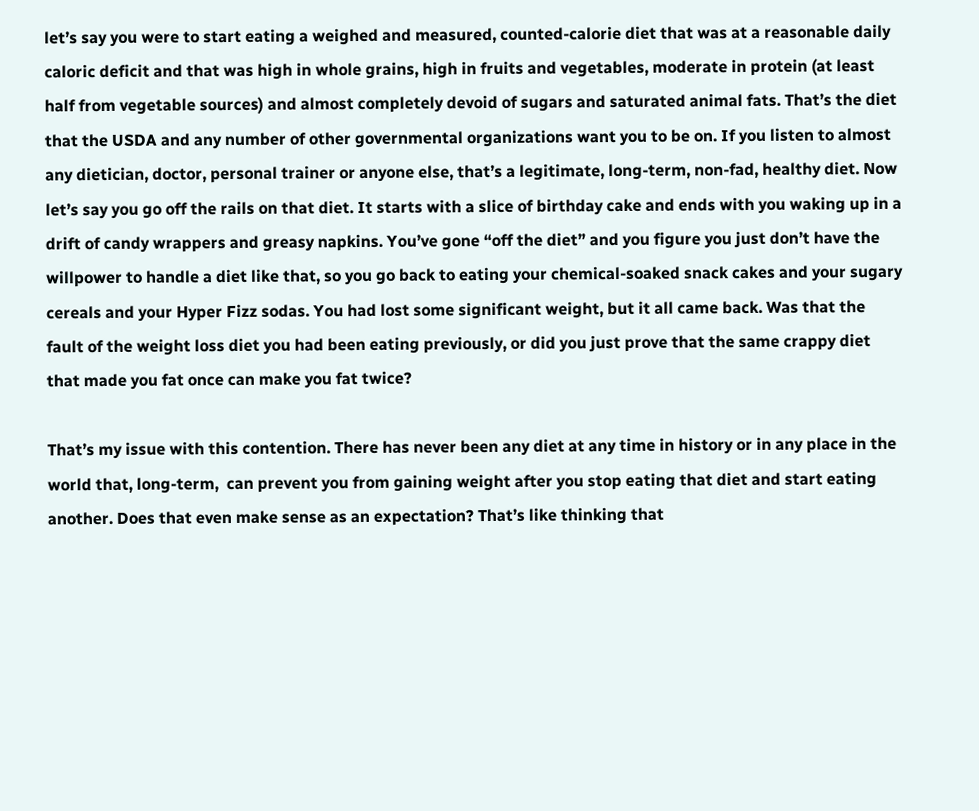let’s say you were to start eating a weighed and measured, counted-calorie diet that was at a reasonable daily caloric deficit and that was high in whole grains, high in fruits and vegetables, moderate in protein (at least half from vegetable sources) and almost completely devoid of sugars and saturated animal fats. That’s the diet that the USDA and any number of other governmental organizations want you to be on. If you listen to almost any dietician, doctor, personal trainer or anyone else, that’s a legitimate, long-term, non-fad, healthy diet. Now let’s say you go off the rails on that diet. It starts with a slice of birthday cake and ends with you waking up in a drift of candy wrappers and greasy napkins. You’ve gone “off the diet” and you figure you just don’t have the willpower to handle a diet like that, so you go back to eating your chemical-soaked snack cakes and your sugary cereals and your Hyper Fizz sodas. You had lost some significant weight, but it all came back. Was that the fault of the weight loss diet you had been eating previously, or did you just prove that the same crappy diet that made you fat once can make you fat twice?

That’s my issue with this contention. There has never been any diet at any time in history or in any place in the world that, long-term,  can prevent you from gaining weight after you stop eating that diet and start eating another. Does that even make sense as an expectation? That’s like thinking that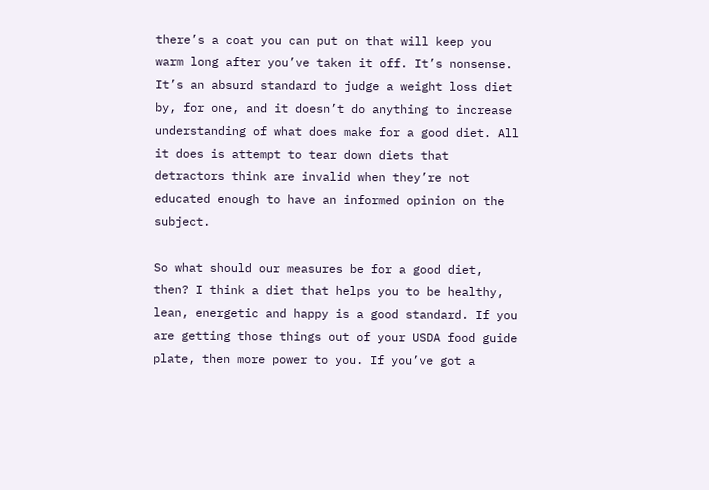there’s a coat you can put on that will keep you warm long after you’ve taken it off. It’s nonsense. It’s an absurd standard to judge a weight loss diet by, for one, and it doesn’t do anything to increase understanding of what does make for a good diet. All it does is attempt to tear down diets that detractors think are invalid when they’re not educated enough to have an informed opinion on the subject.

So what should our measures be for a good diet, then? I think a diet that helps you to be healthy, lean, energetic and happy is a good standard. If you are getting those things out of your USDA food guide plate, then more power to you. If you’ve got a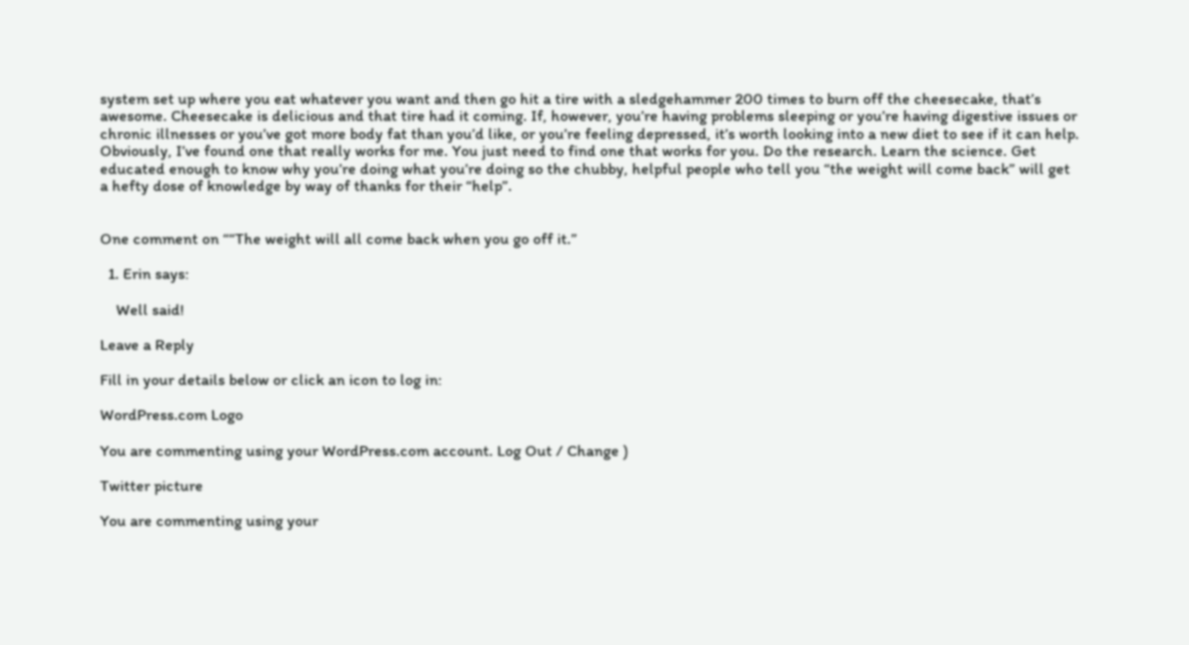system set up where you eat whatever you want and then go hit a tire with a sledgehammer 200 times to burn off the cheesecake, that’s awesome. Cheesecake is delicious and that tire had it coming. If, however, you’re having problems sleeping or you’re having digestive issues or chronic illnesses or you’ve got more body fat than you’d like, or you’re feeling depressed, it’s worth looking into a new diet to see if it can help. Obviously, I’ve found one that really works for me. You just need to find one that works for you. Do the research. Learn the science. Get educated enough to know why you’re doing what you’re doing so the chubby, helpful people who tell you “the weight will come back” will get a hefty dose of knowledge by way of thanks for their “help”.


One comment on ““The weight will all come back when you go off it.”

  1. Erin says:

    Well said!

Leave a Reply

Fill in your details below or click an icon to log in:

WordPress.com Logo

You are commenting using your WordPress.com account. Log Out / Change )

Twitter picture

You are commenting using your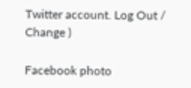Twitter account. Log Out / Change )

Facebook photo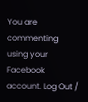You are commenting using your Facebook account. Log Out /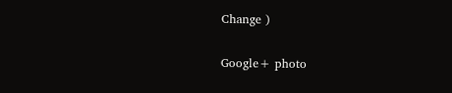Change )

Google+ photo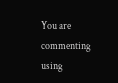You are commenting using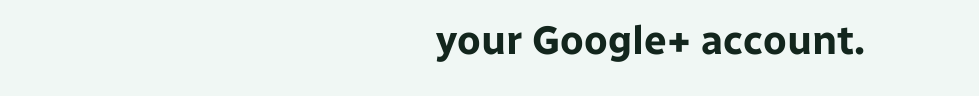your Google+ account.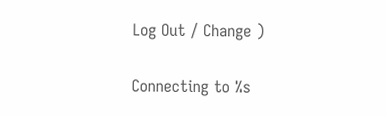Log Out / Change )

Connecting to %s